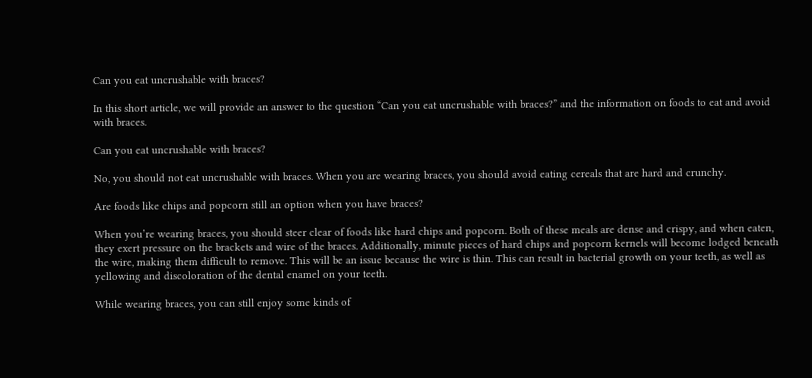Can you eat uncrushable with braces?

In this short article, we will provide an answer to the question “Can you eat uncrushable with braces?” and the information on foods to eat and avoid with braces.

Can you eat uncrushable with braces?

No, you should not eat uncrushable with braces. When you are wearing braces, you should avoid eating cereals that are hard and crunchy.

Are foods like chips and popcorn still an option when you have braces?

When you’re wearing braces, you should steer clear of foods like hard chips and popcorn. Both of these meals are dense and crispy, and when eaten, they exert pressure on the brackets and wire of the braces. Additionally, minute pieces of hard chips and popcorn kernels will become lodged beneath the wire, making them difficult to remove. This will be an issue because the wire is thin. This can result in bacterial growth on your teeth, as well as yellowing and discoloration of the dental enamel on your teeth.

While wearing braces, you can still enjoy some kinds of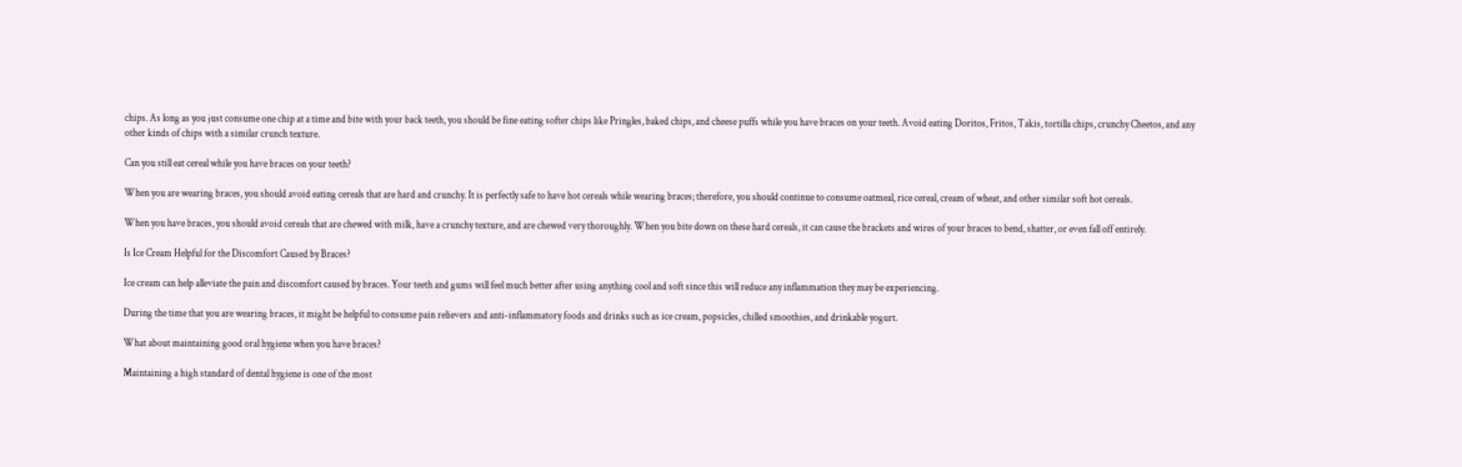chips. As long as you just consume one chip at a time and bite with your back teeth, you should be fine eating softer chips like Pringles, baked chips, and cheese puffs while you have braces on your teeth. Avoid eating Doritos, Fritos, Takis, tortilla chips, crunchy Cheetos, and any other kinds of chips with a similar crunch texture.

Can you still eat cereal while you have braces on your teeth?

When you are wearing braces, you should avoid eating cereals that are hard and crunchy. It is perfectly safe to have hot cereals while wearing braces; therefore, you should continue to consume oatmeal, rice cereal, cream of wheat, and other similar soft hot cereals.

When you have braces, you should avoid cereals that are chewed with milk, have a crunchy texture, and are chewed very thoroughly. When you bite down on these hard cereals, it can cause the brackets and wires of your braces to bend, shatter, or even fall off entirely.

Is Ice Cream Helpful for the Discomfort Caused by Braces?

Ice cream can help alleviate the pain and discomfort caused by braces. Your teeth and gums will feel much better after using anything cool and soft since this will reduce any inflammation they may be experiencing.

During the time that you are wearing braces, it might be helpful to consume pain relievers and anti-inflammatory foods and drinks such as ice cream, popsicles, chilled smoothies, and drinkable yogurt.

What about maintaining good oral hygiene when you have braces?

Maintaining a high standard of dental hygiene is one of the most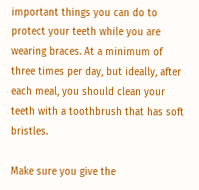important things you can do to protect your teeth while you are wearing braces. At a minimum of three times per day, but ideally, after each meal, you should clean your teeth with a toothbrush that has soft bristles.

Make sure you give the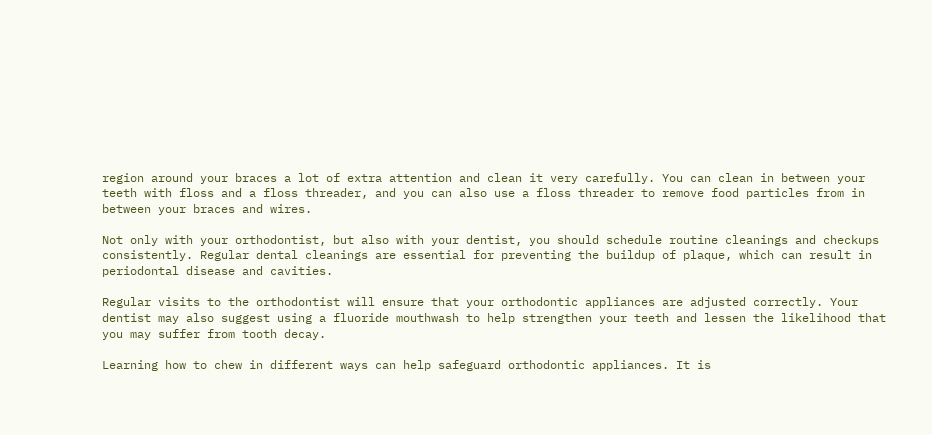region around your braces a lot of extra attention and clean it very carefully. You can clean in between your teeth with floss and a floss threader, and you can also use a floss threader to remove food particles from in between your braces and wires.

Not only with your orthodontist, but also with your dentist, you should schedule routine cleanings and checkups consistently. Regular dental cleanings are essential for preventing the buildup of plaque, which can result in periodontal disease and cavities.

Regular visits to the orthodontist will ensure that your orthodontic appliances are adjusted correctly. Your dentist may also suggest using a fluoride mouthwash to help strengthen your teeth and lessen the likelihood that you may suffer from tooth decay.

Learning how to chew in different ways can help safeguard orthodontic appliances. It is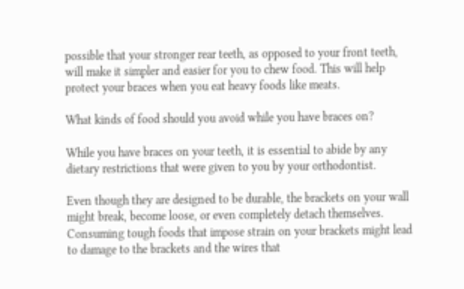possible that your stronger rear teeth, as opposed to your front teeth, will make it simpler and easier for you to chew food. This will help protect your braces when you eat heavy foods like meats.

What kinds of food should you avoid while you have braces on?

While you have braces on your teeth, it is essential to abide by any dietary restrictions that were given to you by your orthodontist.

Even though they are designed to be durable, the brackets on your wall might break, become loose, or even completely detach themselves. Consuming tough foods that impose strain on your brackets might lead to damage to the brackets and the wires that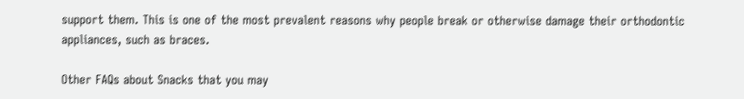support them. This is one of the most prevalent reasons why people break or otherwise damage their orthodontic appliances, such as braces.

Other FAQs about Snacks that you may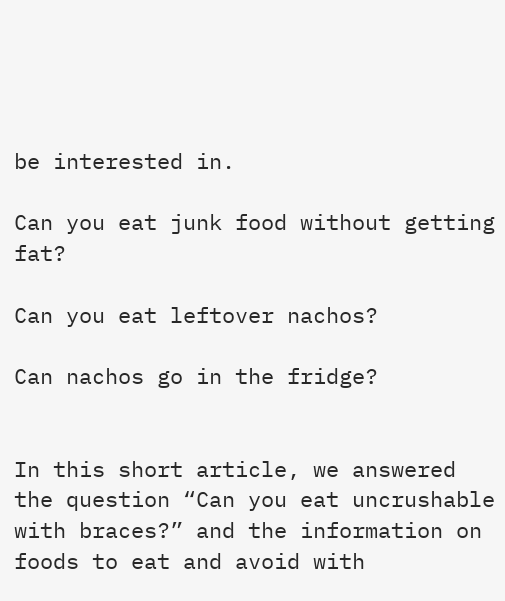be interested in.

Can you eat junk food without getting fat?

Can you eat leftover nachos?

Can nachos go in the fridge?


In this short article, we answered the question “Can you eat uncrushable with braces?” and the information on foods to eat and avoid with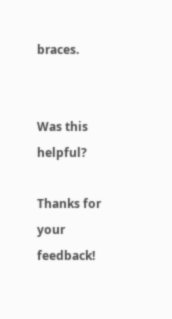braces.


Was this helpful?

Thanks for your feedback!